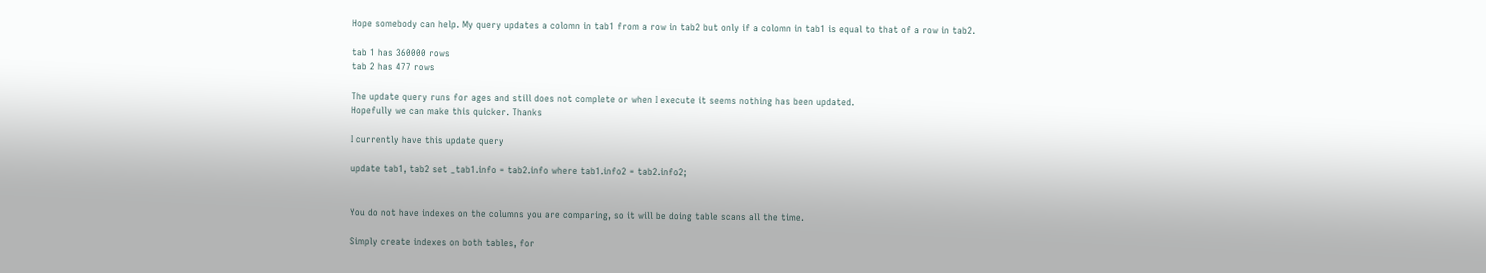Hope somebody can help. My query updates a colomn in tab1 from a row in tab2 but only if a colomn in tab1 is equal to that of a row in tab2.

tab 1 has 360000 rows
tab 2 has 477 rows

The update query runs for ages and still does not complete or when I execute it seems nothing has been updated.
Hopefully we can make this quicker. Thanks

I currently have this update query

update tab1, tab2 set _tab1.info = tab2.info where tab1.info2 = tab2.info2;


You do not have indexes on the columns you are comparing, so it will be doing table scans all the time.

Simply create indexes on both tables, for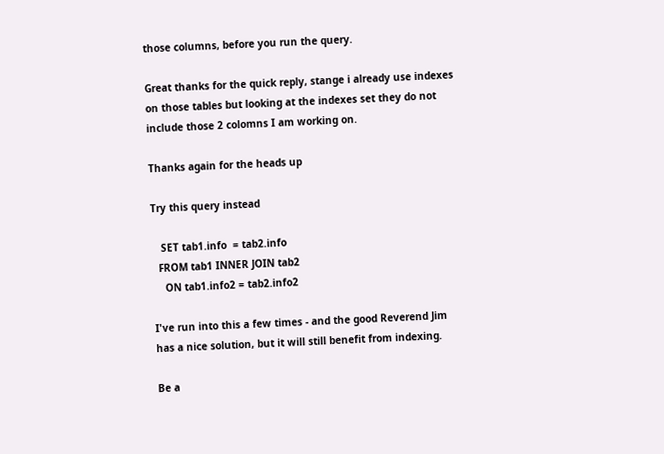those columns, before you run the query.

Great thanks for the quick reply, stange i already use indexes on those tables but looking at the indexes set they do not include those 2 colomns I am working on.

Thanks again for the heads up

Try this query instead

   SET tab1.info  = tab2.info
  FROM tab1 INNER JOIN tab2
    ON tab1.info2 = tab2.info2

I've run into this a few times - and the good Reverend Jim has a nice solution, but it will still benefit from indexing.

Be a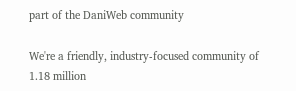part of the DaniWeb community

We're a friendly, industry-focused community of 1.18 million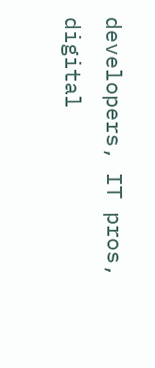developers, IT pros, digital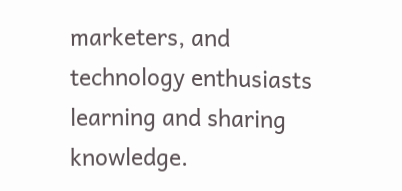marketers, and technology enthusiasts learning and sharing knowledge.